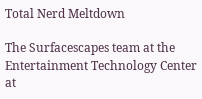Total Nerd Meltdown

The Surfacescapes team at the Entertainment Technology Center at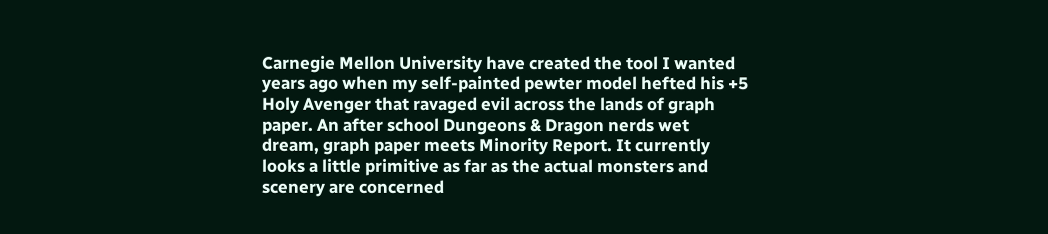Carnegie Mellon University have created the tool I wanted years ago when my self-painted pewter model hefted his +5 Holy Avenger that ravaged evil across the lands of graph paper. An after school Dungeons & Dragon nerds wet dream, graph paper meets Minority Report. It currently looks a little primitive as far as the actual monsters and scenery are concerned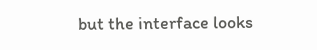but the interface looks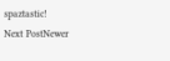spaztastic!
Next PostNewer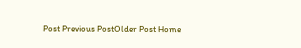Post Previous PostOlder Post Home